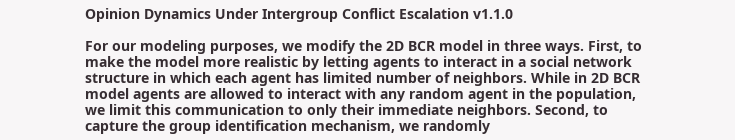Opinion Dynamics Under Intergroup Conflict Escalation v1.1.0

For our modeling purposes, we modify the 2D BCR model in three ways. First, to make the model more realistic by letting agents to interact in a social network structure in which each agent has limited number of neighbors. While in 2D BCR model agents are allowed to interact with any random agent in the population, we limit this communication to only their immediate neighbors. Second, to capture the group identification mechanism, we randomly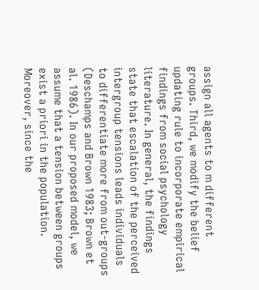assign all agents to m different groups. Third, we modify the belief updating rule to incorporate empirical findings from social psychology literature. In general, the findings state that escalation of the perceived intergroup tensions leads individuals to differentiate more from out-groups (Deschamps and Brown 1983; Brown et al. 1986). In our proposed model, we assume that a tension between groups exist a priori in the population. Moreover, since the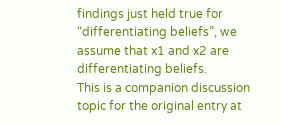findings just held true for “differentiating beliefs”, we assume that x1 and x2 are differentiating beliefs.
This is a companion discussion topic for the original entry at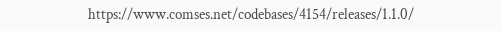https://www.comses.net/codebases/4154/releases/1.1.0/